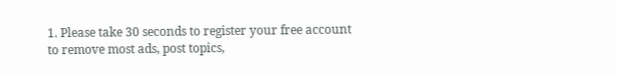1. Please take 30 seconds to register your free account to remove most ads, post topics,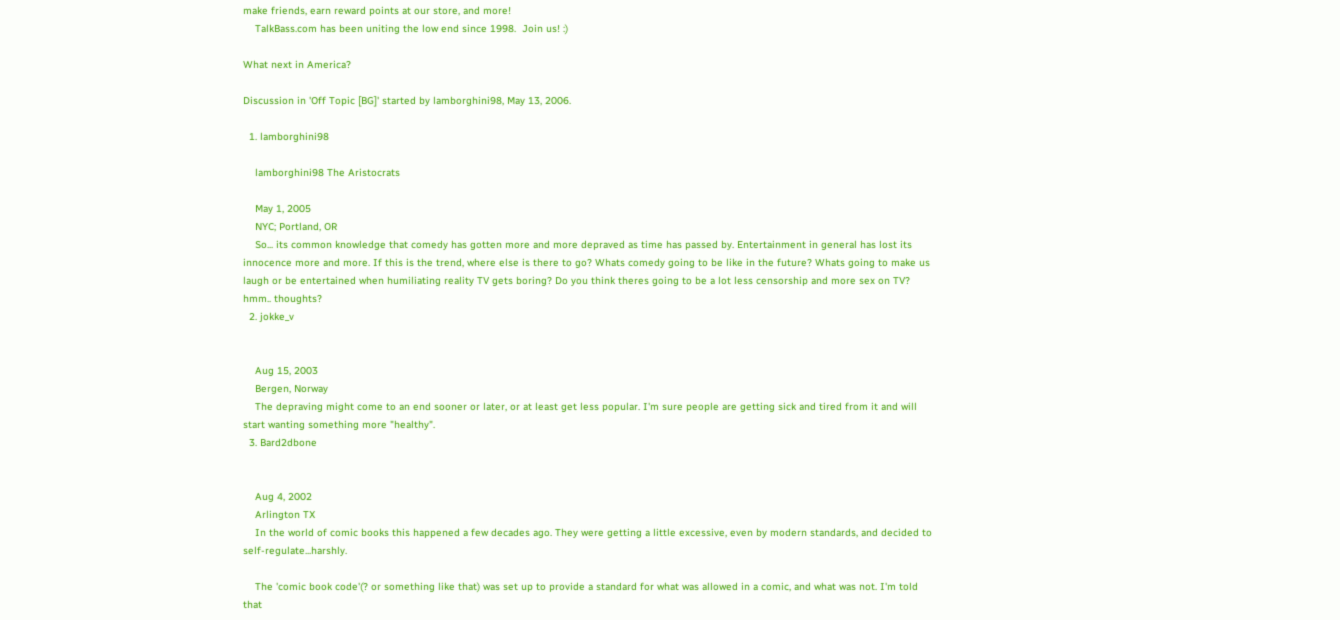make friends, earn reward points at our store, and more!
    TalkBass.com has been uniting the low end since 1998.  Join us! :)

What next in America?

Discussion in 'Off Topic [BG]' started by lamborghini98, May 13, 2006.

  1. lamborghini98

    lamborghini98 The Aristocrats

    May 1, 2005
    NYC; Portland, OR
    So... its common knowledge that comedy has gotten more and more depraved as time has passed by. Entertainment in general has lost its innocence more and more. If this is the trend, where else is there to go? Whats comedy going to be like in the future? Whats going to make us laugh or be entertained when humiliating reality TV gets boring? Do you think theres going to be a lot less censorship and more sex on TV? hmm.. thoughts?
  2. jokke_v


    Aug 15, 2003
    Bergen, Norway
    The depraving might come to an end sooner or later, or at least get less popular. I'm sure people are getting sick and tired from it and will start wanting something more "healthy".
  3. Bard2dbone


    Aug 4, 2002
    Arlington TX
    In the world of comic books this happened a few decades ago. They were getting a little excessive, even by modern standards, and decided to self-regulate...harshly.

    The 'comic book code'(? or something like that) was set up to provide a standard for what was allowed in a comic, and what was not. I'm told that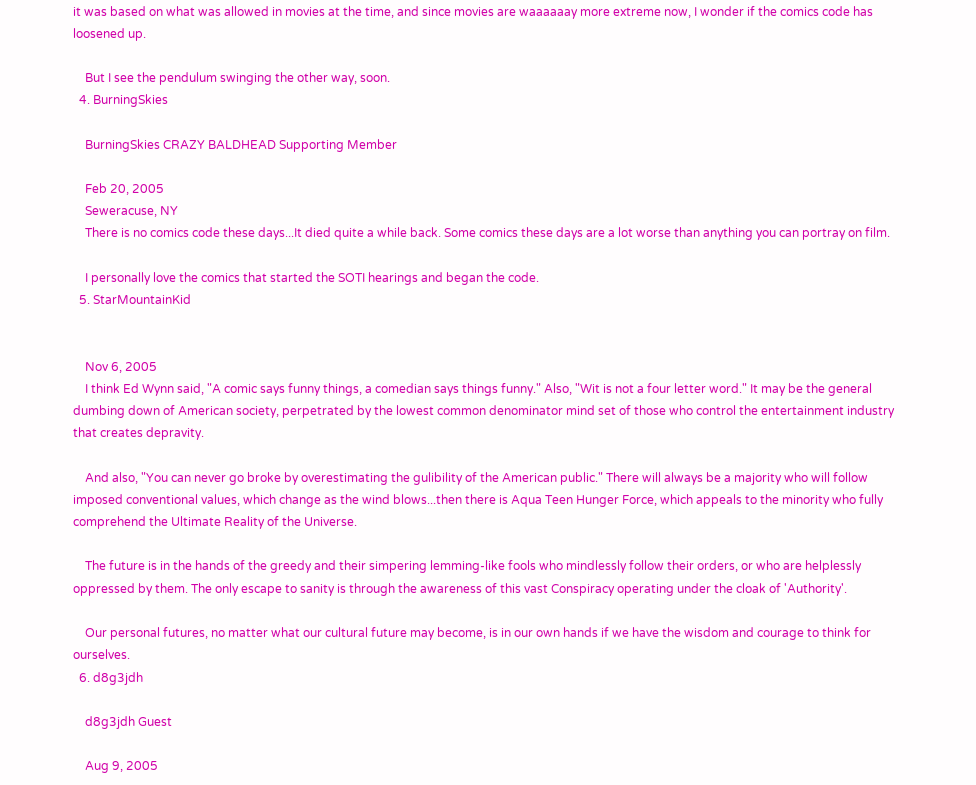it was based on what was allowed in movies at the time, and since movies are waaaaaay more extreme now, I wonder if the comics code has loosened up.

    But I see the pendulum swinging the other way, soon.
  4. BurningSkies

    BurningSkies CRAZY BALDHEAD Supporting Member

    Feb 20, 2005
    Seweracuse, NY
    There is no comics code these days...It died quite a while back. Some comics these days are a lot worse than anything you can portray on film.

    I personally love the comics that started the SOTI hearings and began the code.
  5. StarMountainKid


    Nov 6, 2005
    I think Ed Wynn said, "A comic says funny things, a comedian says things funny." Also, "Wit is not a four letter word." It may be the general dumbing down of American society, perpetrated by the lowest common denominator mind set of those who control the entertainment industry that creates depravity.

    And also, "You can never go broke by overestimating the gulibility of the American public." There will always be a majority who will follow imposed conventional values, which change as the wind blows...then there is Aqua Teen Hunger Force, which appeals to the minority who fully comprehend the Ultimate Reality of the Universe.

    The future is in the hands of the greedy and their simpering lemming-like fools who mindlessly follow their orders, or who are helplessly oppressed by them. The only escape to sanity is through the awareness of this vast Conspiracy operating under the cloak of 'Authority'.

    Our personal futures, no matter what our cultural future may become, is in our own hands if we have the wisdom and courage to think for ourselves.
  6. d8g3jdh

    d8g3jdh Guest

    Aug 9, 2005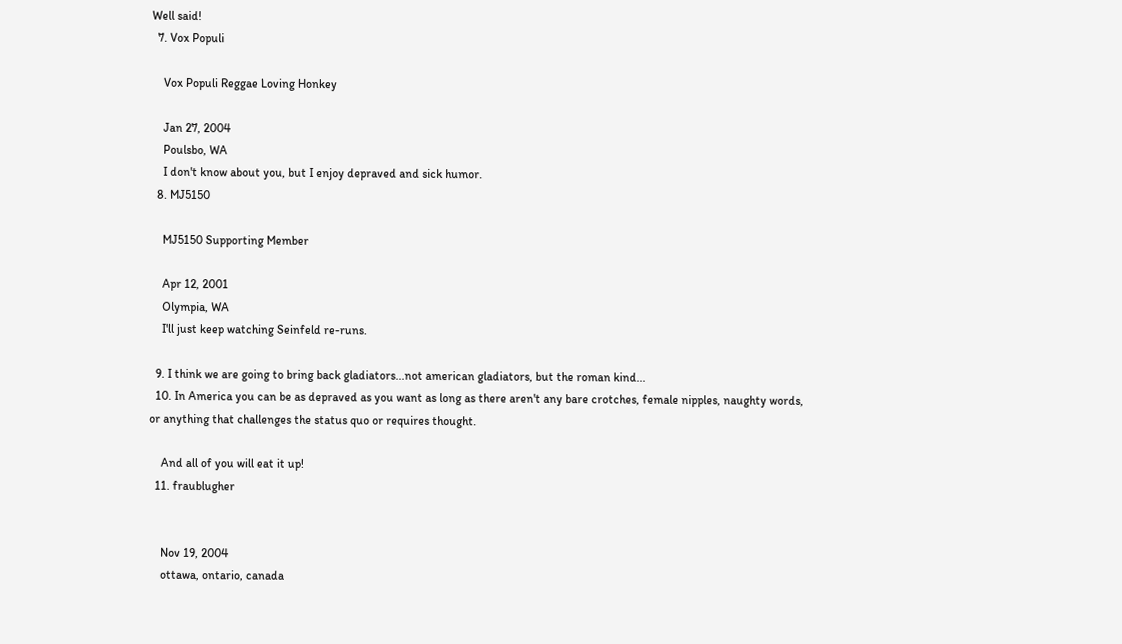Well said!
  7. Vox Populi

    Vox Populi Reggae Loving Honkey

    Jan 27, 2004
    Poulsbo, WA
    I don't know about you, but I enjoy depraved and sick humor.
  8. MJ5150

    MJ5150 Supporting Member

    Apr 12, 2001
    Olympia, WA
    I'll just keep watching Seinfeld re-runs.

  9. I think we are going to bring back gladiators...not american gladiators, but the roman kind...
  10. In America you can be as depraved as you want as long as there aren't any bare crotches, female nipples, naughty words, or anything that challenges the status quo or requires thought.

    And all of you will eat it up!
  11. fraublugher


    Nov 19, 2004
    ottawa, ontario, canada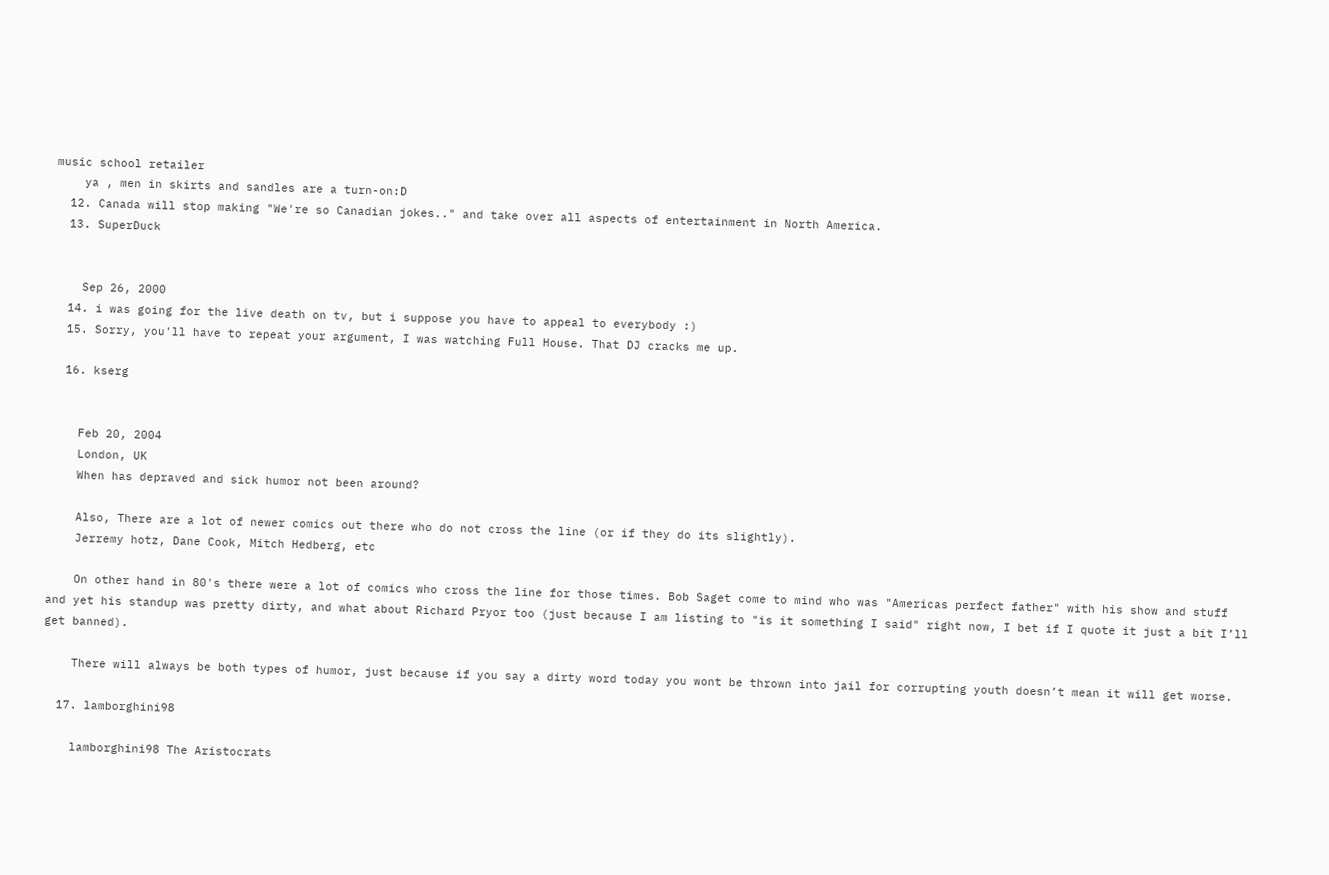music school retailer
    ya , men in skirts and sandles are a turn-on:D
  12. Canada will stop making "We're so Canadian jokes.." and take over all aspects of entertainment in North America.
  13. SuperDuck


    Sep 26, 2000
  14. i was going for the live death on tv, but i suppose you have to appeal to everybody :)
  15. Sorry, you'll have to repeat your argument, I was watching Full House. That DJ cracks me up.

  16. kserg


    Feb 20, 2004
    London, UK
    When has depraved and sick humor not been around?

    Also, There are a lot of newer comics out there who do not cross the line (or if they do its slightly).
    Jerremy hotz, Dane Cook, Mitch Hedberg, etc

    On other hand in 80's there were a lot of comics who cross the line for those times. Bob Saget come to mind who was "Americas perfect father" with his show and stuff and yet his standup was pretty dirty, and what about Richard Pryor too (just because I am listing to "is it something I said" right now, I bet if I quote it just a bit I’ll get banned).

    There will always be both types of humor, just because if you say a dirty word today you wont be thrown into jail for corrupting youth doesn’t mean it will get worse.

  17. lamborghini98

    lamborghini98 The Aristocrats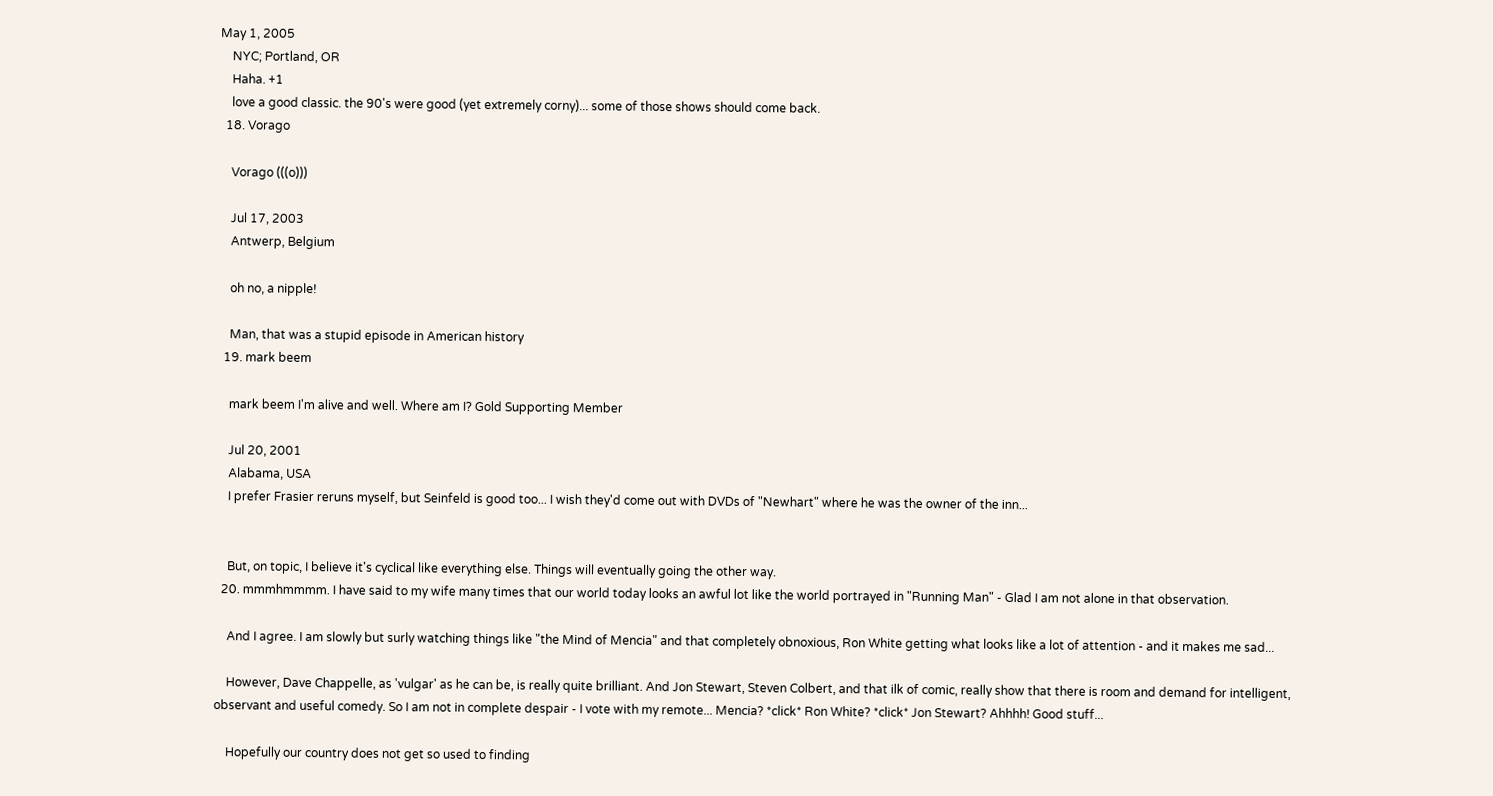May 1, 2005
    NYC; Portland, OR
    Haha. +1
    love a good classic. the 90's were good (yet extremely corny)... some of those shows should come back.
  18. Vorago

    Vorago (((o)))

    Jul 17, 2003
    Antwerp, Belgium

    oh no, a nipple!

    Man, that was a stupid episode in American history
  19. mark beem

    mark beem I'm alive and well. Where am I? Gold Supporting Member

    Jul 20, 2001
    Alabama, USA
    I prefer Frasier reruns myself, but Seinfeld is good too... I wish they'd come out with DVDs of "Newhart" where he was the owner of the inn...


    But, on topic, I believe it's cyclical like everything else. Things will eventually going the other way.
  20. mmmhmmmm. I have said to my wife many times that our world today looks an awful lot like the world portrayed in "Running Man" - Glad I am not alone in that observation.

    And I agree. I am slowly but surly watching things like "the Mind of Mencia" and that completely obnoxious, Ron White getting what looks like a lot of attention - and it makes me sad...

    However, Dave Chappelle, as 'vulgar' as he can be, is really quite brilliant. And Jon Stewart, Steven Colbert, and that ilk of comic, really show that there is room and demand for intelligent, observant and useful comedy. So I am not in complete despair - I vote with my remote... Mencia? *click* Ron White? *click* Jon Stewart? Ahhhh! Good stuff...

    Hopefully our country does not get so used to finding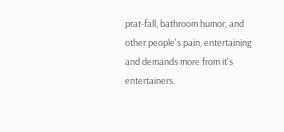prat-fall, bathroom humor, and other people's pain, entertaining and demands more from it's entertainers.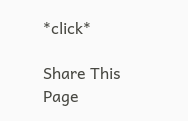*click*

Share This Page